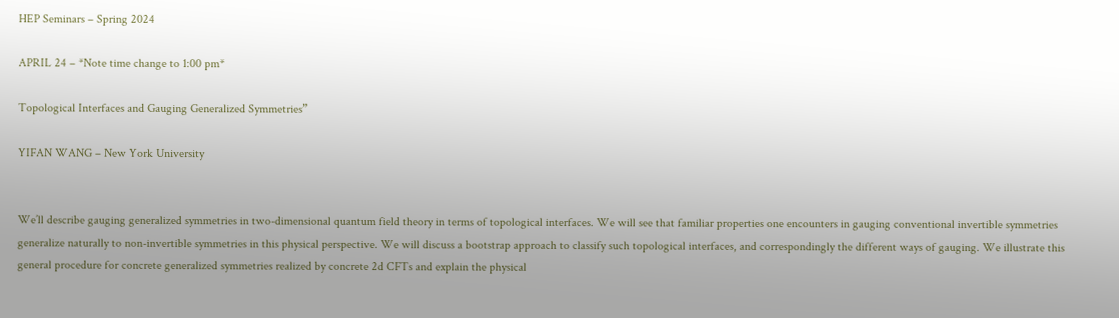HEP Seminars – Spring 2024

APRIL 24 – *Note time change to 1:00 pm*

Topological Interfaces and Gauging Generalized Symmetries”

YIFAN WANG – New York University


We’ll describe gauging generalized symmetries in two-dimensional quantum field theory in terms of topological interfaces. We will see that familiar properties one encounters in gauging conventional invertible symmetries generalize naturally to non-invertible symmetries in this physical perspective. We will discuss a bootstrap approach to classify such topological interfaces, and correspondingly the different ways of gauging. We illustrate this general procedure for concrete generalized symmetries realized by concrete 2d CFTs and explain the physical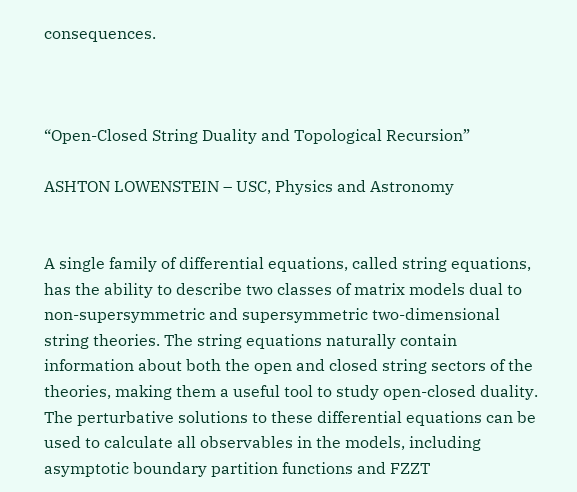consequences.



“Open-Closed String Duality and Topological Recursion”

ASHTON LOWENSTEIN – USC, Physics and Astronomy


A single family of differential equations, called string equations, has the ability to describe two classes of matrix models dual to non-supersymmetric and supersymmetric two-dimensional string theories. The string equations naturally contain information about both the open and closed string sectors of the theories, making them a useful tool to study open-closed duality. The perturbative solutions to these differential equations can be used to calculate all observables in the models, including asymptotic boundary partition functions and FZZT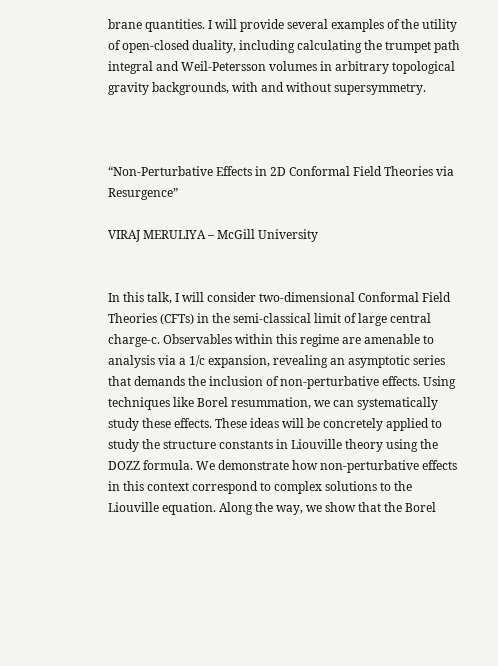brane quantities. I will provide several examples of the utility of open-closed duality, including calculating the trumpet path integral and Weil-Petersson volumes in arbitrary topological gravity backgrounds, with and without supersymmetry.



“Non-Perturbative Effects in 2D Conformal Field Theories via Resurgence”

VIRAJ MERULIYA – McGill University


In this talk, I will consider two-dimensional Conformal Field Theories (CFTs) in the semi-classical limit of large central charge-c. Observables within this regime are amenable to analysis via a 1/c expansion, revealing an asymptotic series that demands the inclusion of non-perturbative effects. Using techniques like Borel resummation, we can systematically study these effects. These ideas will be concretely applied to study the structure constants in Liouville theory using the DOZZ formula. We demonstrate how non-perturbative effects in this context correspond to complex solutions to the Liouville equation. Along the way, we show that the Borel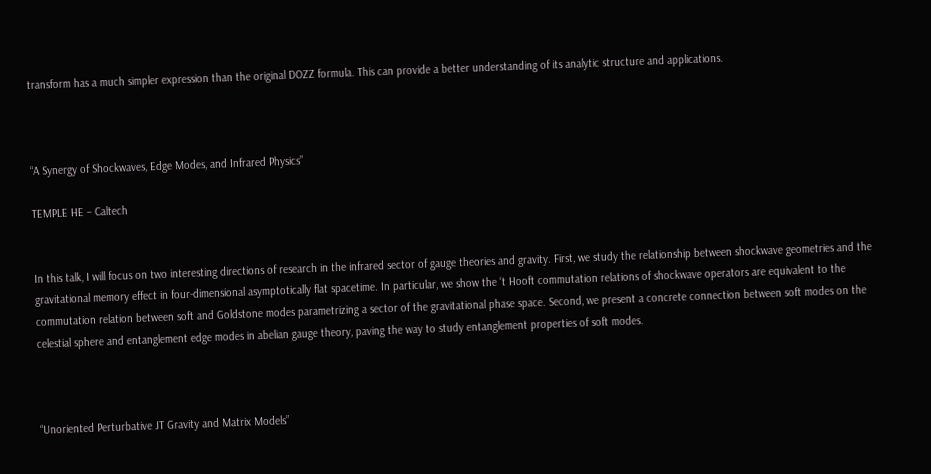transform has a much simpler expression than the original DOZZ formula. This can provide a better understanding of its analytic structure and applications.



“A Synergy of Shockwaves, Edge Modes, and Infrared Physics”

TEMPLE HE – Caltech


In this talk, I will focus on two interesting directions of research in the infrared sector of gauge theories and gravity. First, we study the relationship between shockwave geometries and the gravitational memory effect in four-dimensional asymptotically flat spacetime. In particular, we show the ‘t Hooft commutation relations of shockwave operators are equivalent to the commutation relation between soft and Goldstone modes parametrizing a sector of the gravitational phase space. Second, we present a concrete connection between soft modes on the celestial sphere and entanglement edge modes in abelian gauge theory, paving the way to study entanglement properties of soft modes.



“Unoriented Perturbative JT Gravity and Matrix Models”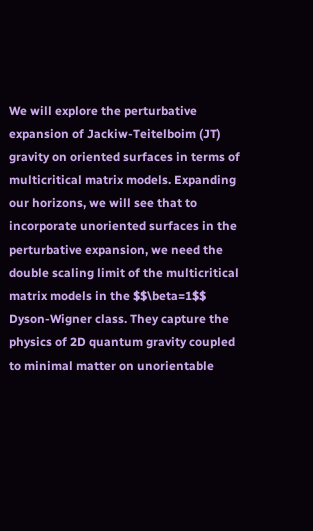We will explore the perturbative expansion of Jackiw-Teitelboim (JT) gravity on oriented surfaces in terms of multicritical matrix models. Expanding our horizons, we will see that to incorporate unoriented surfaces in the perturbative expansion, we need the double scaling limit of the multicritical matrix models in the $$\beta=1$$ Dyson-Wigner class. They capture the physics of 2D quantum gravity coupled to minimal matter on unorientable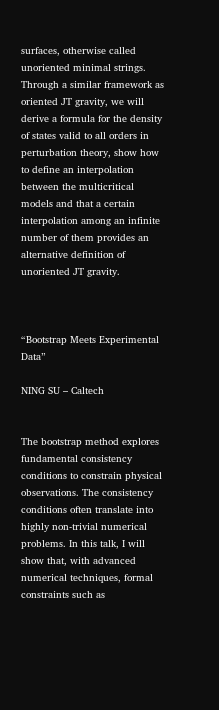surfaces, otherwise called unoriented minimal strings. Through a similar framework as oriented JT gravity, we will derive a formula for the density of states valid to all orders in perturbation theory, show how to define an interpolation between the multicritical models and that a certain interpolation among an infinite number of them provides an alternative definition of unoriented JT gravity.



“Bootstrap Meets Experimental Data”

NING SU – Caltech


The bootstrap method explores fundamental consistency conditions to constrain physical observations. The consistency conditions often translate into highly non-trivial numerical problems. In this talk, I will show that, with advanced numerical techniques, formal constraints such as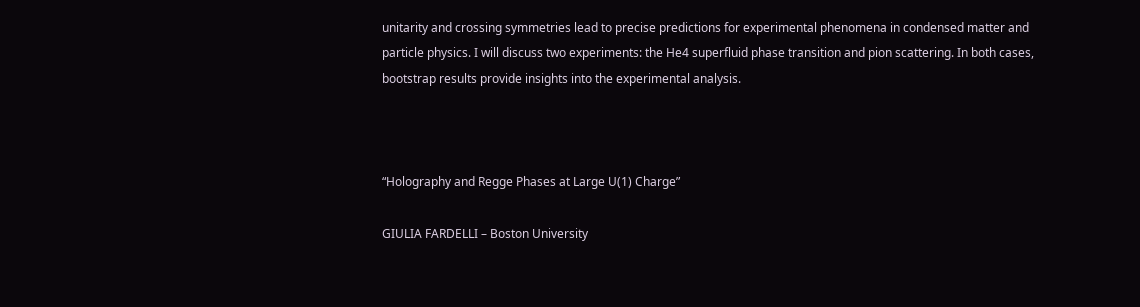unitarity and crossing symmetries lead to precise predictions for experimental phenomena in condensed matter and particle physics. I will discuss two experiments: the He4 superfluid phase transition and pion scattering. In both cases, bootstrap results provide insights into the experimental analysis.



“Holography and Regge Phases at Large U(1) Charge”

GIULIA FARDELLI – Boston University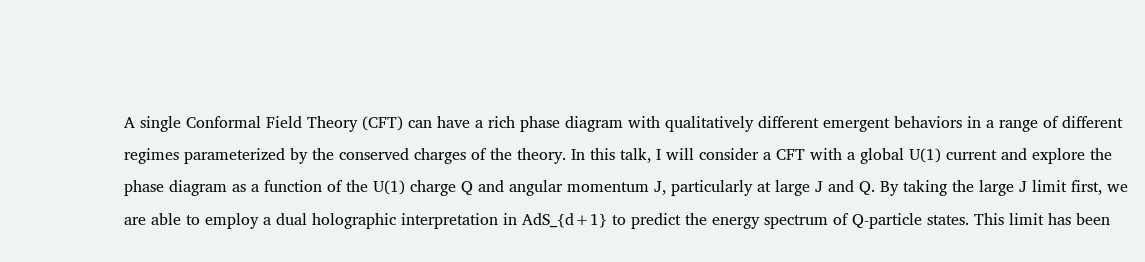A single Conformal Field Theory (CFT) can have a rich phase diagram with qualitatively different emergent behaviors in a range of different regimes parameterized by the conserved charges of the theory. In this talk, I will consider a CFT with a global U(1) current and explore the phase diagram as a function of the U(1) charge Q and angular momentum J, particularly at large J and Q. By taking the large J limit first, we are able to employ a dual holographic interpretation in AdS_{d+1} to predict the energy spectrum of Q-particle states. This limit has been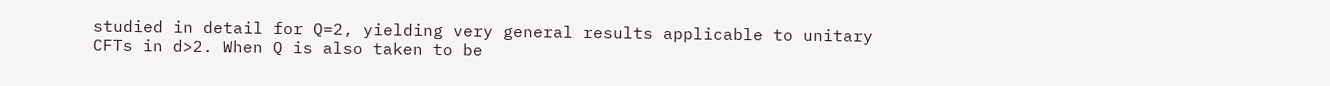studied in detail for Q=2, yielding very general results applicable to unitary CFTs in d>2. When Q is also taken to be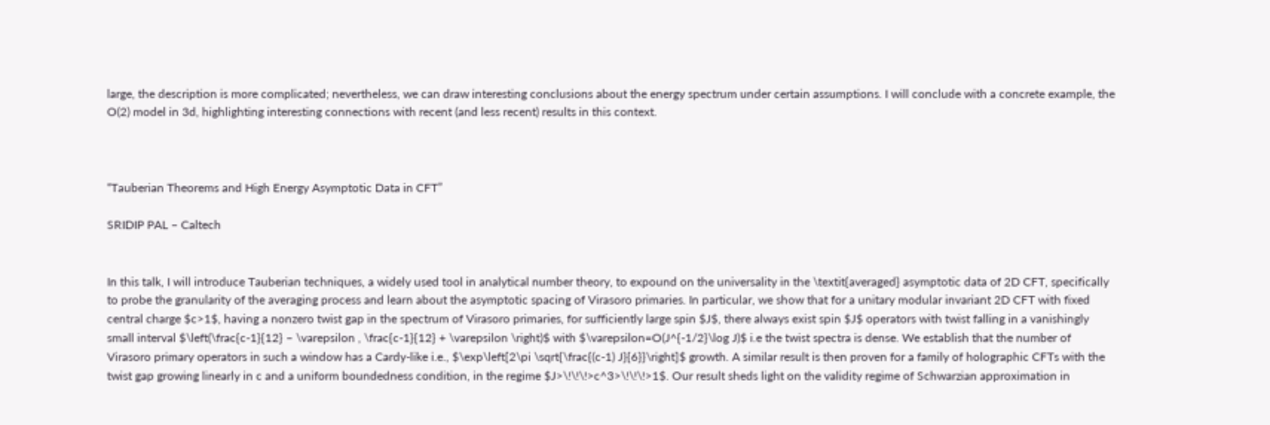large, the description is more complicated; nevertheless, we can draw interesting conclusions about the energy spectrum under certain assumptions. I will conclude with a concrete example, the O(2) model in 3d, highlighting interesting connections with recent (and less recent) results in this context.



“Tauberian Theorems and High Energy Asymptotic Data in CFT”

SRIDIP PAL – Caltech


In this talk, I will introduce Tauberian techniques, a widely used tool in analytical number theory, to expound on the universality in the \textit{averaged} asymptotic data of 2D CFT, specifically to probe the granularity of the averaging process and learn about the asymptotic spacing of Virasoro primaries. In particular, we show that for a unitary modular invariant 2D CFT with fixed central charge $c>1$, having a nonzero twist gap in the spectrum of Virasoro primaries, for sufficiently large spin $J$, there always exist spin $J$ operators with twist falling in a vanishingly small interval $\left(\frac{c-1}{12} – \varepsilon , \frac{c-1}{12} + \varepsilon \right)$ with $\varepsilon=O(J^{-1/2}\log J)$ i.e the twist spectra is dense. We establish that the number of Virasoro primary operators in such a window has a Cardy-like i.e., $\exp\left[2\pi \sqrt{\frac{(c-1) J}{6}}\right]$ growth. A similar result is then proven for a family of holographic CFTs with the twist gap growing linearly in c and a uniform boundedness condition, in the regime $J>\!\!\!>c^3>\!\!\!>1$. Our result sheds light on the validity regime of Schwarzian approximation in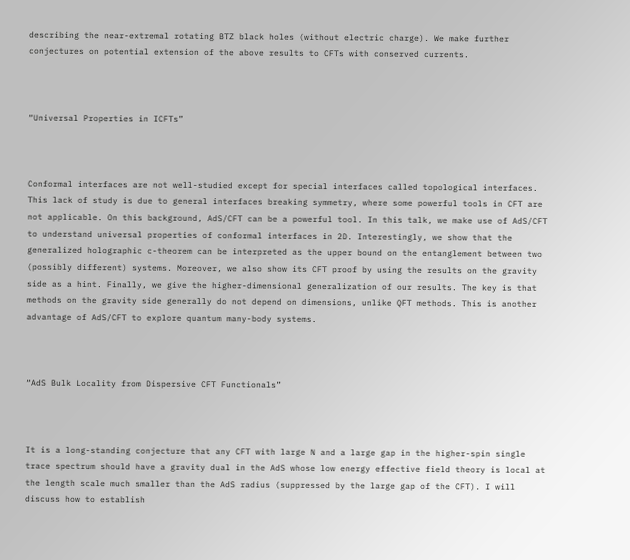describing the near-extremal rotating BTZ black holes (without electric charge). We make further conjectures on potential extension of the above results to CFTs with conserved currents.



“Universal Properties in ICFTs”



Conformal interfaces are not well-studied except for special interfaces called topological interfaces. This lack of study is due to general interfaces breaking symmetry, where some powerful tools in CFT are not applicable. On this background, AdS/CFT can be a powerful tool. In this talk, we make use of AdS/CFT to understand universal properties of conformal interfaces in 2D. Interestingly, we show that the generalized holographic c-theorem can be interpreted as the upper bound on the entanglement between two (possibly different) systems. Moreover, we also show its CFT proof by using the results on the gravity side as a hint. Finally, we give the higher-dimensional generalization of our results. The key is that methods on the gravity side generally do not depend on dimensions, unlike QFT methods. This is another advantage of AdS/CFT to explore quantum many-body systems.



“AdS Bulk Locality from Dispersive CFT Functionals”



It is a long-standing conjecture that any CFT with large N and a large gap in the higher-spin single trace spectrum should have a gravity dual in the AdS whose low energy effective field theory is local at the length scale much smaller than the AdS radius (suppressed by the large gap of the CFT). I will discuss how to establish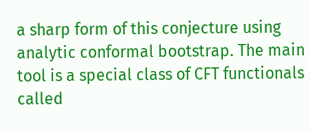a sharp form of this conjecture using analytic conformal bootstrap. The main tool is a special class of CFT functionals called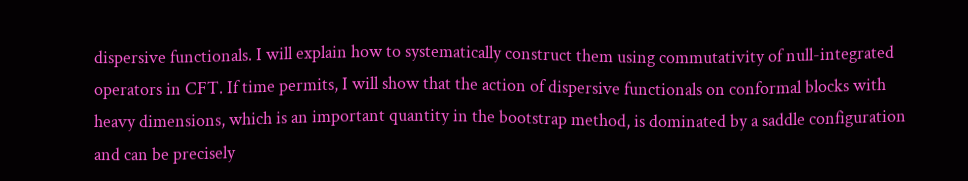dispersive functionals. I will explain how to systematically construct them using commutativity of null-integrated operators in CFT. If time permits, I will show that the action of dispersive functionals on conformal blocks with heavy dimensions, which is an important quantity in the bootstrap method, is dominated by a saddle configuration and can be precisely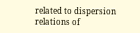related to dispersion relations of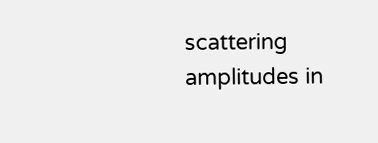scattering amplitudes in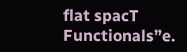flat spacT Functionals”e.